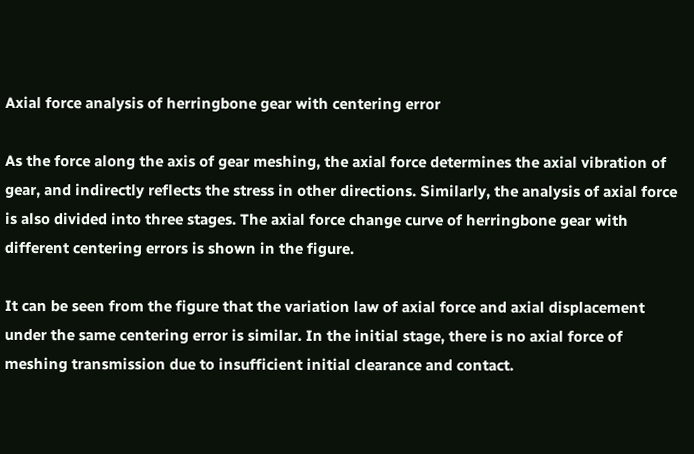Axial force analysis of herringbone gear with centering error

As the force along the axis of gear meshing, the axial force determines the axial vibration of gear, and indirectly reflects the stress in other directions. Similarly, the analysis of axial force is also divided into three stages. The axial force change curve of herringbone gear with different centering errors is shown in the figure.

It can be seen from the figure that the variation law of axial force and axial displacement under the same centering error is similar. In the initial stage, there is no axial force of meshing transmission due to insufficient initial clearance and contact.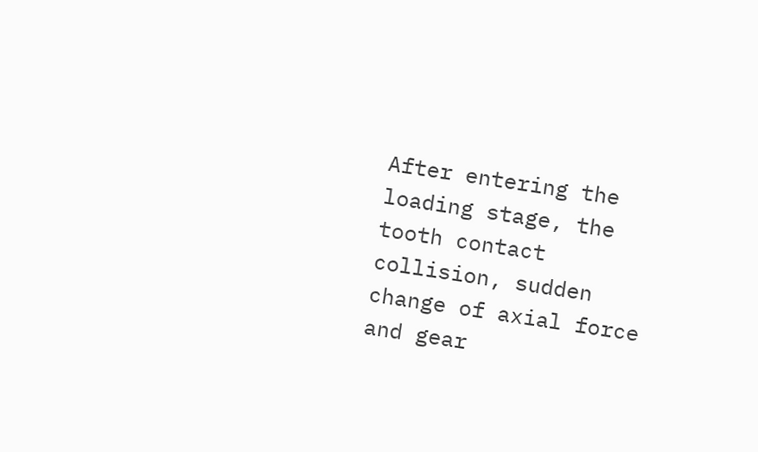After entering the loading stage, the tooth contact collision, sudden change of axial force and gear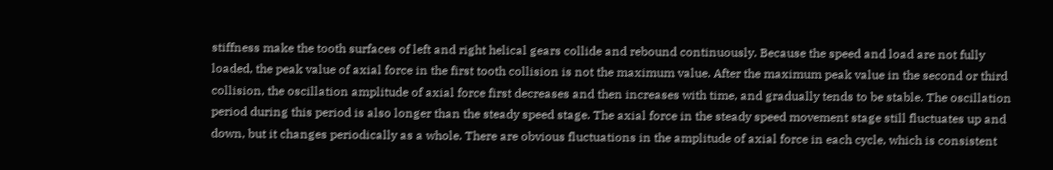stiffness make the tooth surfaces of left and right helical gears collide and rebound continuously. Because the speed and load are not fully loaded, the peak value of axial force in the first tooth collision is not the maximum value. After the maximum peak value in the second or third collision, the oscillation amplitude of axial force first decreases and then increases with time, and gradually tends to be stable. The oscillation period during this period is also longer than the steady speed stage. The axial force in the steady speed movement stage still fluctuates up and down, but it changes periodically as a whole. There are obvious fluctuations in the amplitude of axial force in each cycle, which is consistent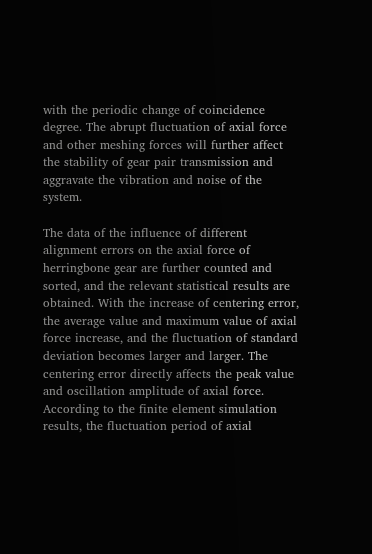with the periodic change of coincidence degree. The abrupt fluctuation of axial force and other meshing forces will further affect the stability of gear pair transmission and aggravate the vibration and noise of the system.

The data of the influence of different alignment errors on the axial force of herringbone gear are further counted and sorted, and the relevant statistical results are obtained. With the increase of centering error, the average value and maximum value of axial force increase, and the fluctuation of standard deviation becomes larger and larger. The centering error directly affects the peak value and oscillation amplitude of axial force. According to the finite element simulation results, the fluctuation period of axial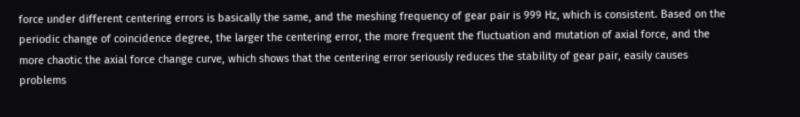force under different centering errors is basically the same, and the meshing frequency of gear pair is 999 Hz, which is consistent. Based on the periodic change of coincidence degree, the larger the centering error, the more frequent the fluctuation and mutation of axial force, and the more chaotic the axial force change curve, which shows that the centering error seriously reduces the stability of gear pair, easily causes problems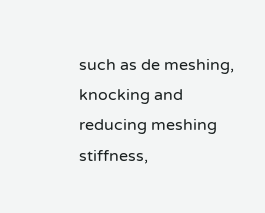such as de meshing, knocking and reducing meshing stiffness,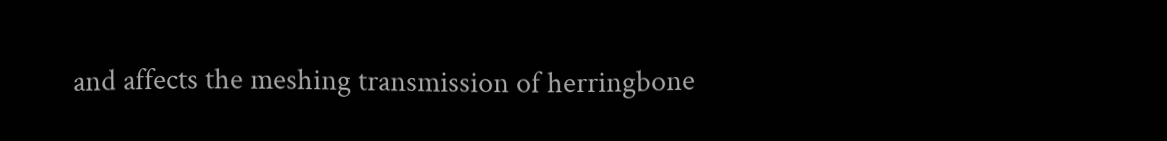and affects the meshing transmission of herringbone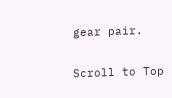gear pair.

Scroll to Top